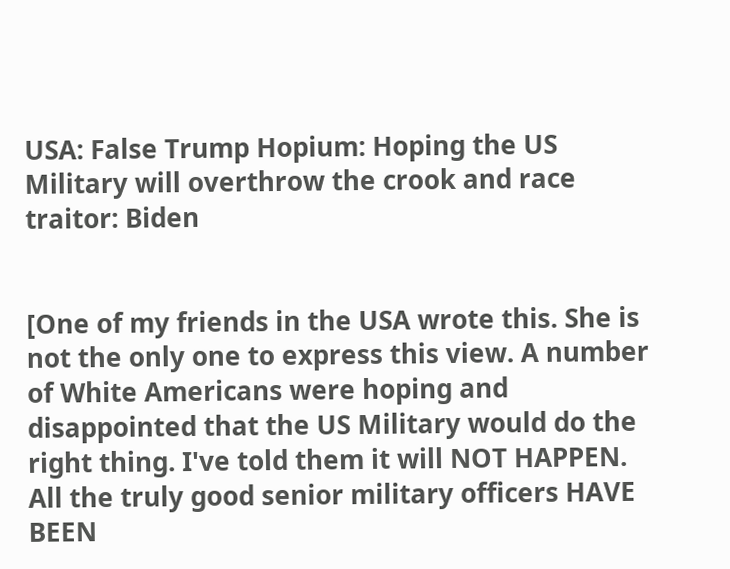USA: False Trump Hopium: Hoping the US Military will overthrow the crook and race traitor: Biden


[One of my friends in the USA wrote this. She is not the only one to express this view. A number of White Americans were hoping and disappointed that the US Military would do the right thing. I've told them it will NOT HAPPEN. All the truly good senior military officers HAVE BEEN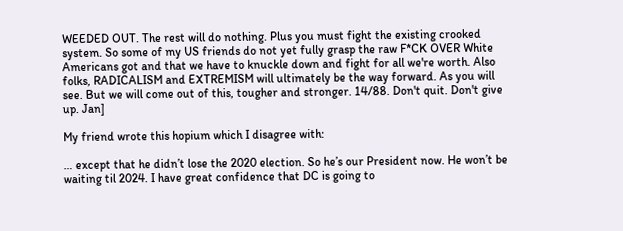WEEDED OUT. The rest will do nothing. Plus you must fight the existing crooked system. So some of my US friends do not yet fully grasp the raw F*CK OVER White Americans got and that we have to knuckle down and fight for all we're worth. Also folks, RADICALISM and EXTREMISM will ultimately be the way forward. As you will see. But we will come out of this, tougher and stronger. 14/88. Don't quit. Don't give up. Jan]

My friend wrote this hopium which I disagree with:

… except that he didn’t lose the 2020 election. So he’s our President now. He won’t be waiting til 2024. I have great confidence that DC is going to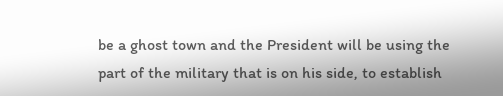be a ghost town and the President will be using the part of the military that is on his side, to establish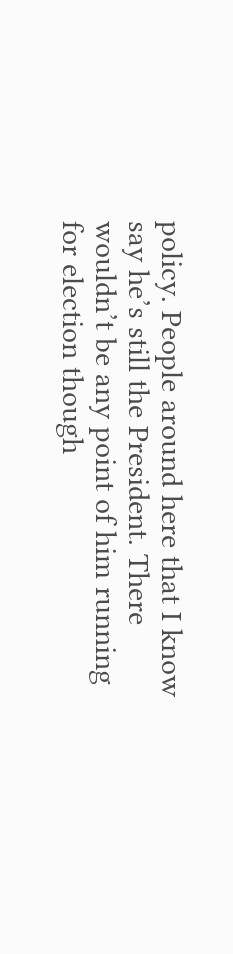policy. People around here that I know say he’s still the President. There wouldn’t be any point of him running for election though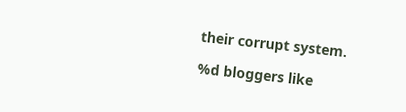their corrupt system.

%d bloggers like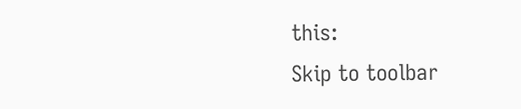this:
Skip to toolbar